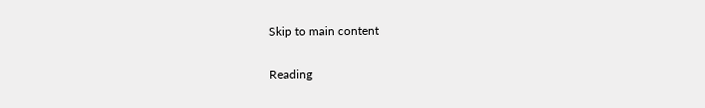Skip to main content

Reading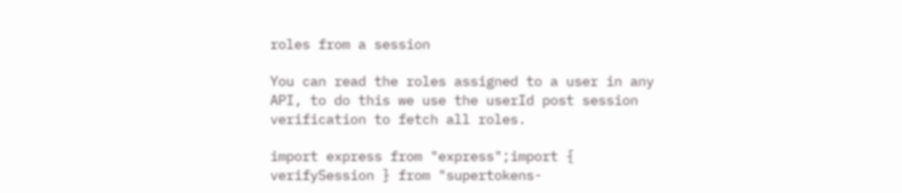roles from a session

You can read the roles assigned to a user in any API, to do this we use the userId post session verification to fetch all roles.

import express from "express";import { verifySession } from "supertokens-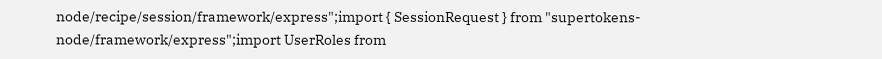node/recipe/session/framework/express";import { SessionRequest } from "supertokens-node/framework/express";import UserRoles from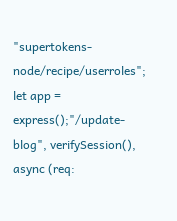"supertokens-node/recipe/userroles";
let app = express();"/update-blog", verifySession(), async (req: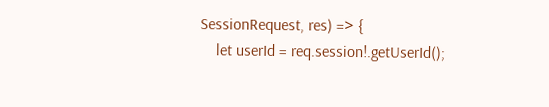SessionRequest, res) => {
    let userId = req.session!.getUserId();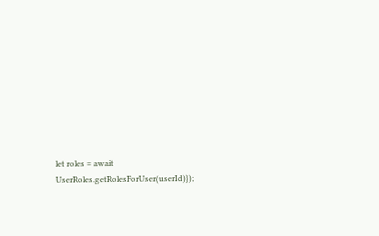let roles = await UserRoles.getRolesForUser(userId)});